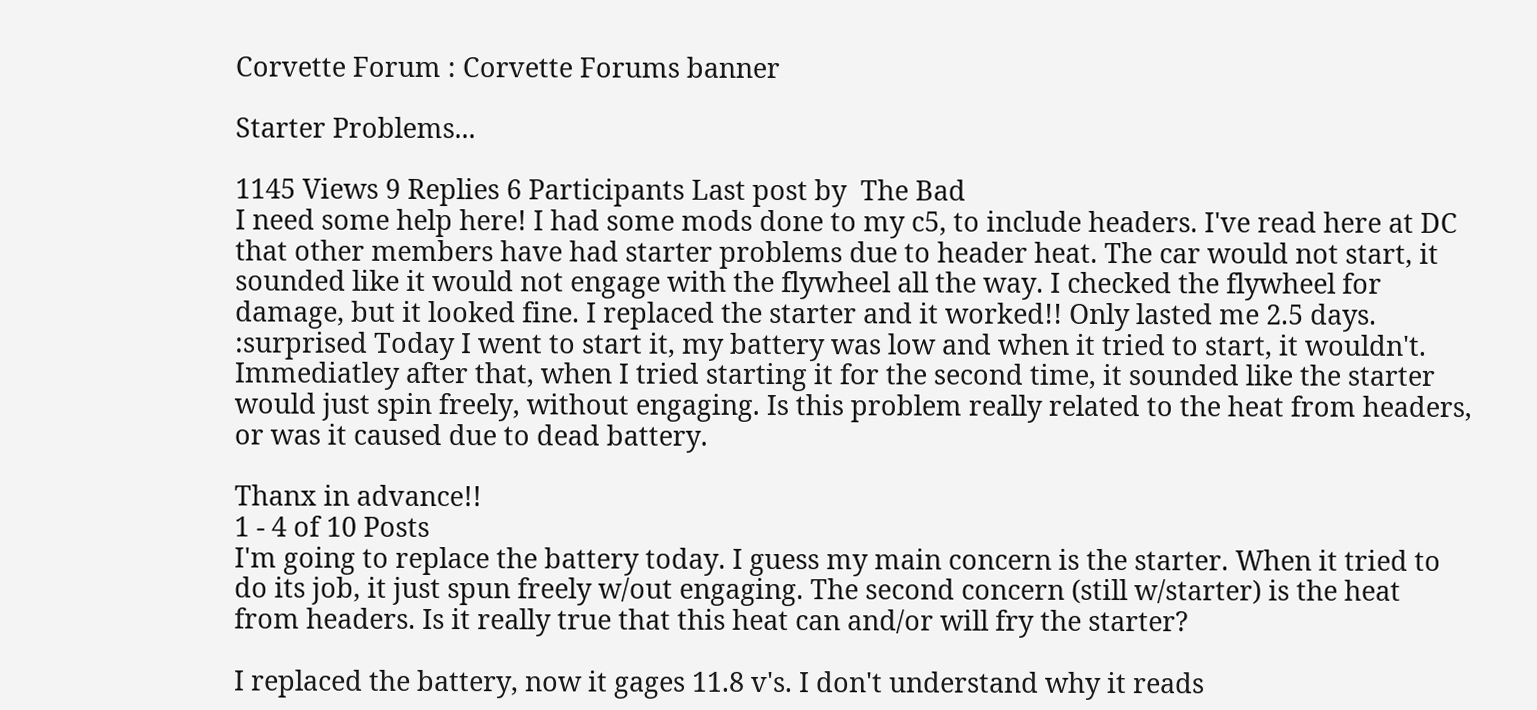Corvette Forum : Corvette Forums banner

Starter Problems...

1145 Views 9 Replies 6 Participants Last post by  The Bad
I need some help here! I had some mods done to my c5, to include headers. I've read here at DC that other members have had starter problems due to header heat. The car would not start, it sounded like it would not engage with the flywheel all the way. I checked the flywheel for damage, but it looked fine. I replaced the starter and it worked!! Only lasted me 2.5 days. :surprised Today I went to start it, my battery was low and when it tried to start, it wouldn't. Immediatley after that, when I tried starting it for the second time, it sounded like the starter would just spin freely, without engaging. Is this problem really related to the heat from headers, or was it caused due to dead battery.

Thanx in advance!!
1 - 4 of 10 Posts
I'm going to replace the battery today. I guess my main concern is the starter. When it tried to do its job, it just spun freely w/out engaging. The second concern (still w/starter) is the heat from headers. Is it really true that this heat can and/or will fry the starter?

I replaced the battery, now it gages 11.8 v's. I don't understand why it reads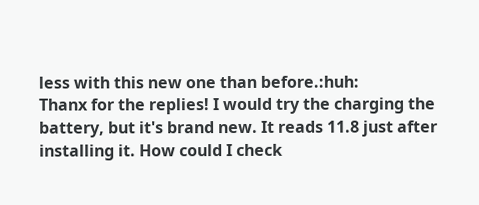less with this new one than before.:huh:
Thanx for the replies! I would try the charging the battery, but it's brand new. It reads 11.8 just after installing it. How could I check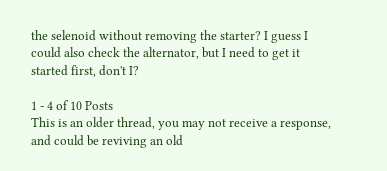the selenoid without removing the starter? I guess I could also check the alternator, but I need to get it started first, don't I?

1 - 4 of 10 Posts
This is an older thread, you may not receive a response, and could be reviving an old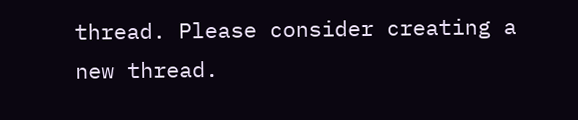thread. Please consider creating a new thread.